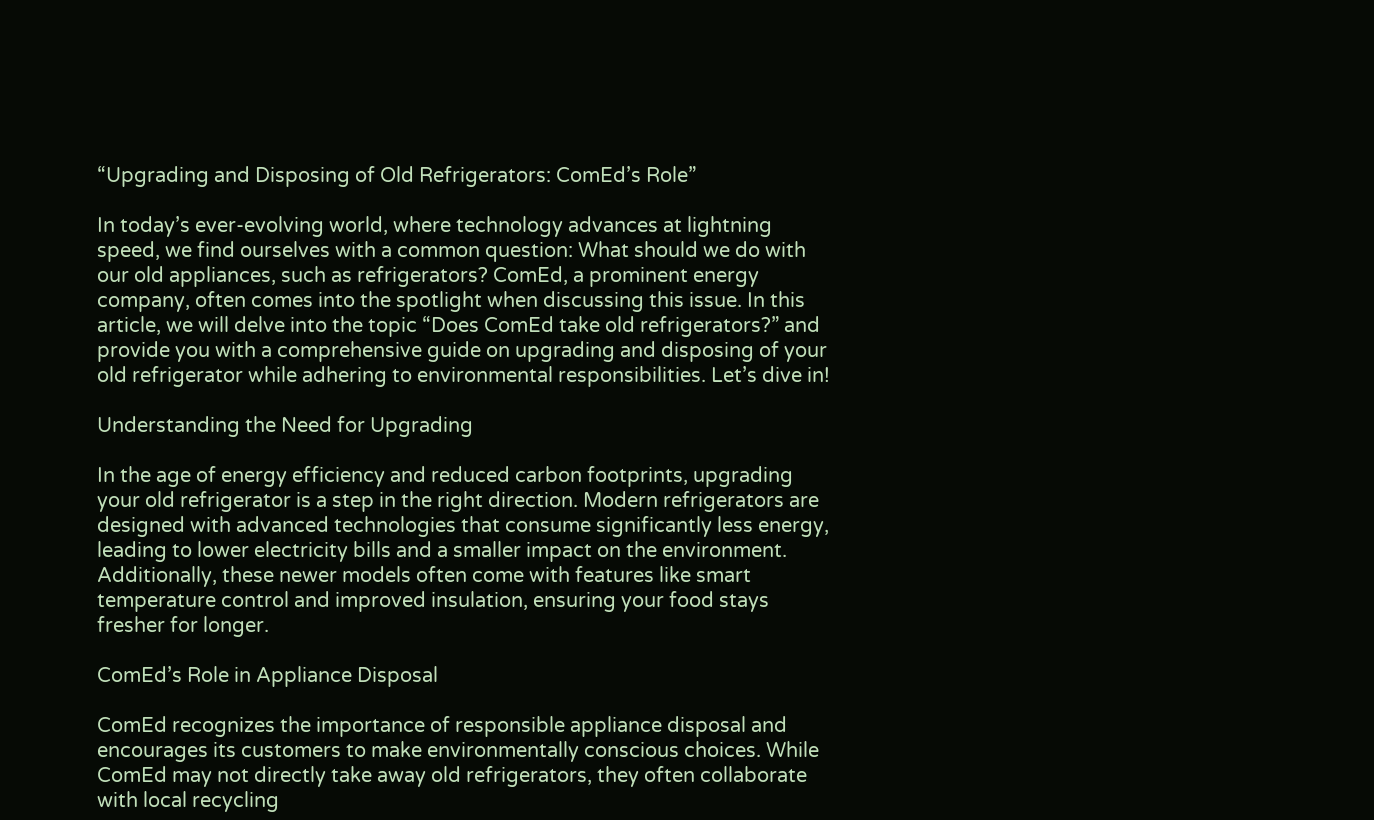“Upgrading and Disposing of Old Refrigerators: ComEd’s Role”

In today’s ever-evolving world, where technology advances at lightning speed, we find ourselves with a common question: What should we do with our old appliances, such as refrigerators? ComEd, a prominent energy company, often comes into the spotlight when discussing this issue. In this article, we will delve into the topic “Does ComEd take old refrigerators?” and provide you with a comprehensive guide on upgrading and disposing of your old refrigerator while adhering to environmental responsibilities. Let’s dive in!

Understanding the Need for Upgrading

In the age of energy efficiency and reduced carbon footprints, upgrading your old refrigerator is a step in the right direction. Modern refrigerators are designed with advanced technologies that consume significantly less energy, leading to lower electricity bills and a smaller impact on the environment. Additionally, these newer models often come with features like smart temperature control and improved insulation, ensuring your food stays fresher for longer.

ComEd’s Role in Appliance Disposal

ComEd recognizes the importance of responsible appliance disposal and encourages its customers to make environmentally conscious choices. While ComEd may not directly take away old refrigerators, they often collaborate with local recycling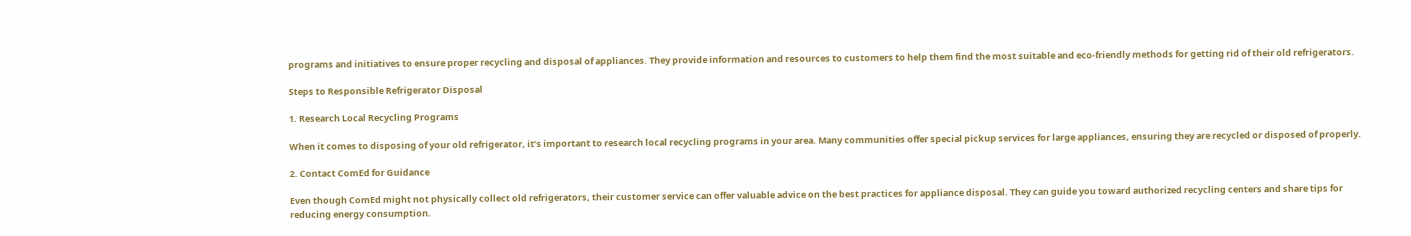programs and initiatives to ensure proper recycling and disposal of appliances. They provide information and resources to customers to help them find the most suitable and eco-friendly methods for getting rid of their old refrigerators.

Steps to Responsible Refrigerator Disposal

1. Research Local Recycling Programs

When it comes to disposing of your old refrigerator, it’s important to research local recycling programs in your area. Many communities offer special pickup services for large appliances, ensuring they are recycled or disposed of properly.

2. Contact ComEd for Guidance

Even though ComEd might not physically collect old refrigerators, their customer service can offer valuable advice on the best practices for appliance disposal. They can guide you toward authorized recycling centers and share tips for reducing energy consumption.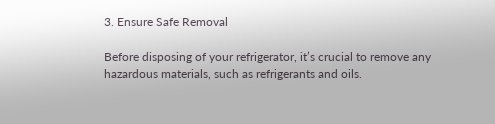3. Ensure Safe Removal

Before disposing of your refrigerator, it’s crucial to remove any hazardous materials, such as refrigerants and oils.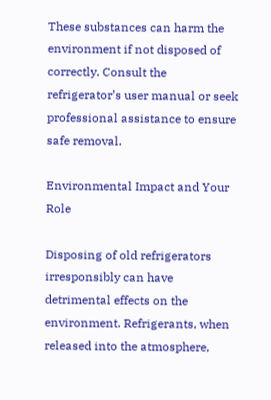These substances can harm the environment if not disposed of correctly. Consult the refrigerator’s user manual or seek professional assistance to ensure safe removal.

Environmental Impact and Your Role

Disposing of old refrigerators irresponsibly can have detrimental effects on the environment. Refrigerants, when released into the atmosphere,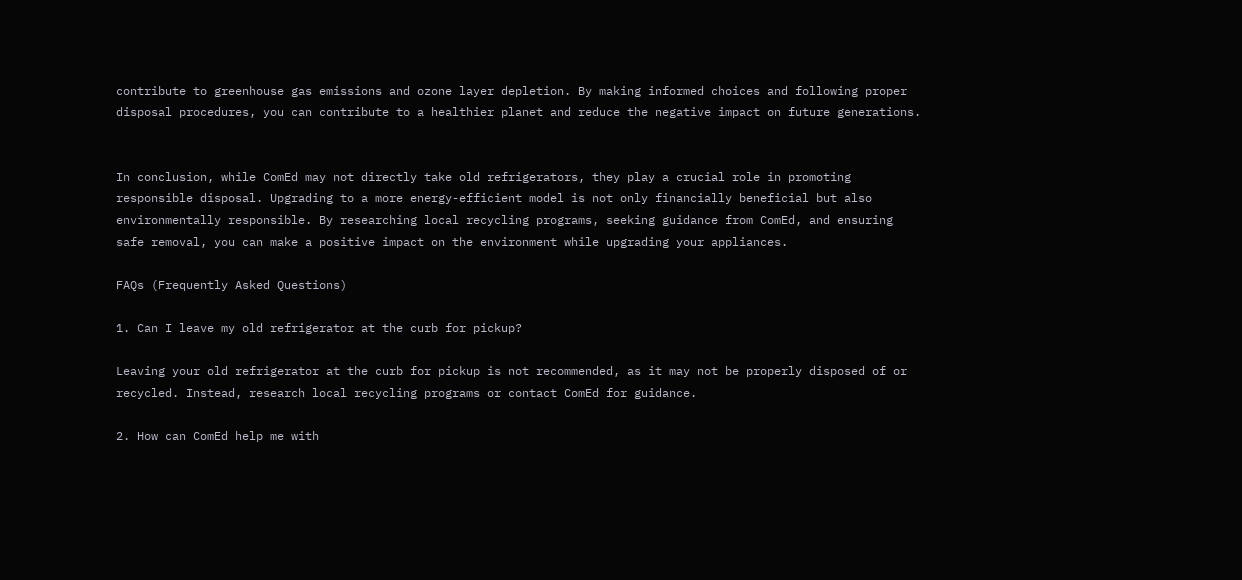contribute to greenhouse gas emissions and ozone layer depletion. By making informed choices and following proper disposal procedures, you can contribute to a healthier planet and reduce the negative impact on future generations.


In conclusion, while ComEd may not directly take old refrigerators, they play a crucial role in promoting responsible disposal. Upgrading to a more energy-efficient model is not only financially beneficial but also environmentally responsible. By researching local recycling programs, seeking guidance from ComEd, and ensuring safe removal, you can make a positive impact on the environment while upgrading your appliances.

FAQs (Frequently Asked Questions)

1. Can I leave my old refrigerator at the curb for pickup?

Leaving your old refrigerator at the curb for pickup is not recommended, as it may not be properly disposed of or recycled. Instead, research local recycling programs or contact ComEd for guidance.

2. How can ComEd help me with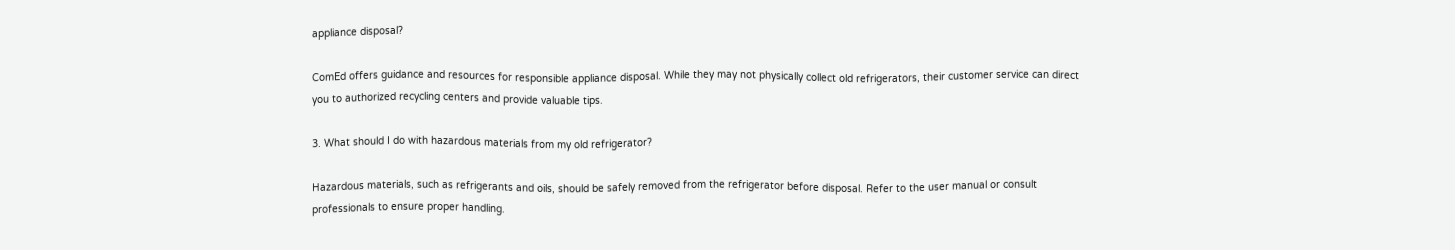appliance disposal?

ComEd offers guidance and resources for responsible appliance disposal. While they may not physically collect old refrigerators, their customer service can direct you to authorized recycling centers and provide valuable tips.

3. What should I do with hazardous materials from my old refrigerator?

Hazardous materials, such as refrigerants and oils, should be safely removed from the refrigerator before disposal. Refer to the user manual or consult professionals to ensure proper handling.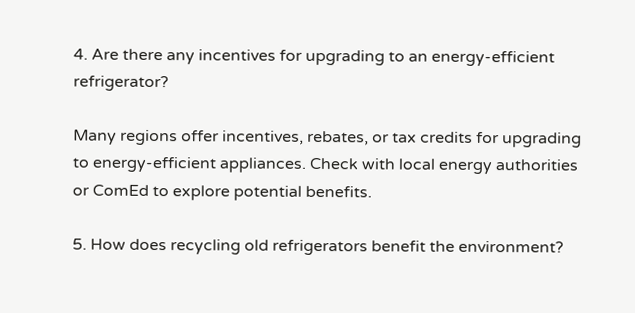4. Are there any incentives for upgrading to an energy-efficient refrigerator?

Many regions offer incentives, rebates, or tax credits for upgrading to energy-efficient appliances. Check with local energy authorities or ComEd to explore potential benefits.

5. How does recycling old refrigerators benefit the environment?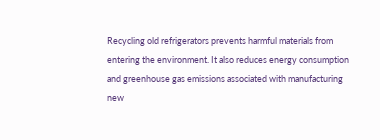Recycling old refrigerators prevents harmful materials from entering the environment. It also reduces energy consumption and greenhouse gas emissions associated with manufacturing new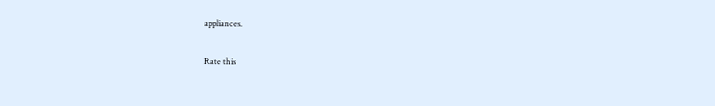appliances.

Rate this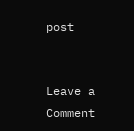post


Leave a Comment